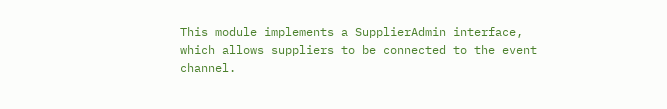This module implements a SupplierAdmin interface, which allows suppliers to be connected to the event channel.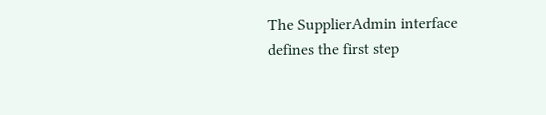The SupplierAdmin interface defines the first step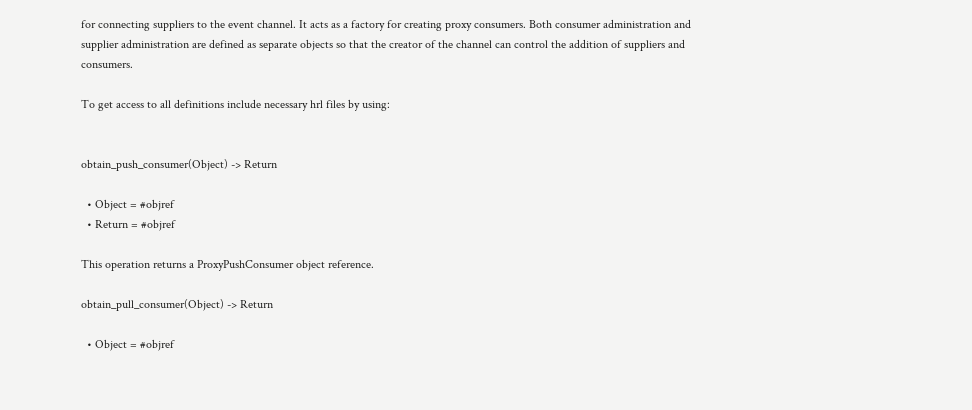for connecting suppliers to the event channel. It acts as a factory for creating proxy consumers. Both consumer administration and supplier administration are defined as separate objects so that the creator of the channel can control the addition of suppliers and consumers.

To get access to all definitions include necessary hrl files by using:


obtain_push_consumer(Object) -> Return

  • Object = #objref
  • Return = #objref

This operation returns a ProxyPushConsumer object reference.

obtain_pull_consumer(Object) -> Return

  • Object = #objref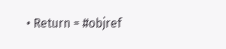• Return = #objref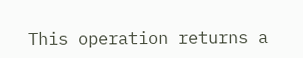This operation returns a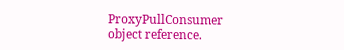ProxyPullConsumer object reference.